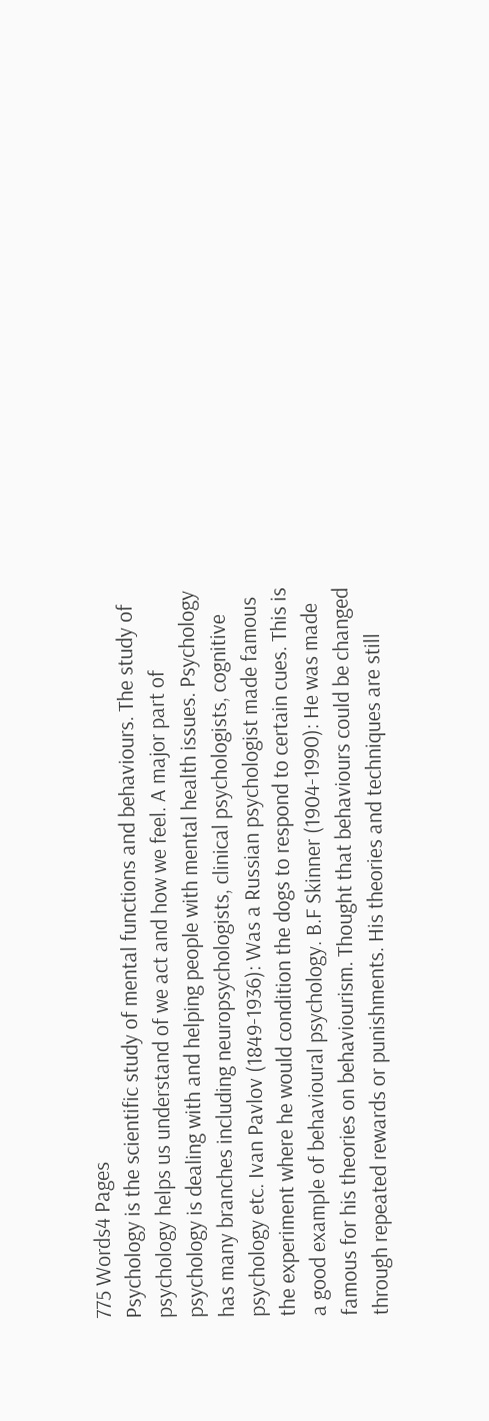775 Words4 Pages
Psychology is the scientific study of mental functions and behaviours. The study of psychology helps us understand of we act and how we feel. A major part of psychology is dealing with and helping people with mental health issues. Psychology has many branches including neuropsychologists, clinical psychologists, cognitive psychology etc. Ivan Pavlov (1849-1936): Was a Russian psychologist made famous the experiment where he would condition the dogs to respond to certain cues. This is a good example of behavioural psychology. B.F Skinner (1904-1990): He was made famous for his theories on behaviourism. Thought that behaviours could be changed through repeated rewards or punishments. His theories and techniques are still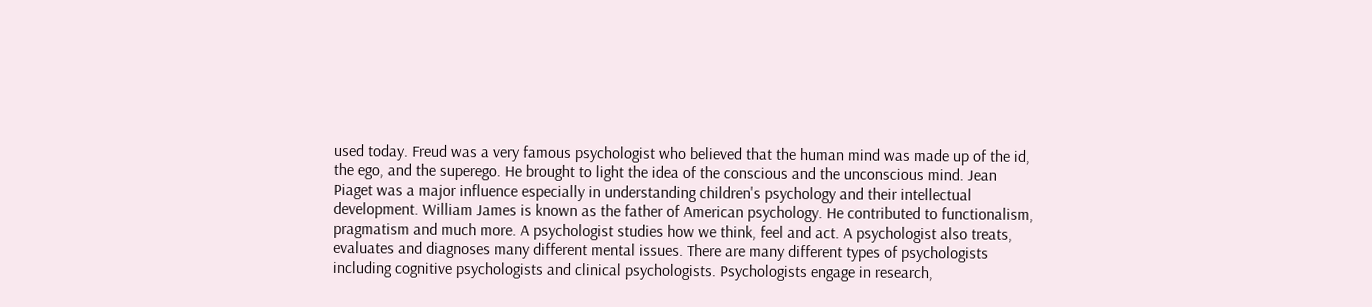used today. Freud was a very famous psychologist who believed that the human mind was made up of the id, the ego, and the superego. He brought to light the idea of the conscious and the unconscious mind. Jean Piaget was a major influence especially in understanding children's psychology and their intellectual development. William James is known as the father of American psychology. He contributed to functionalism, pragmatism and much more. A psychologist studies how we think, feel and act. A psychologist also treats, evaluates and diagnoses many different mental issues. There are many different types of psychologists including cognitive psychologists and clinical psychologists. Psychologists engage in research,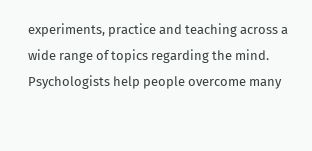experiments, practice and teaching across a wide range of topics regarding the mind. Psychologists help people overcome many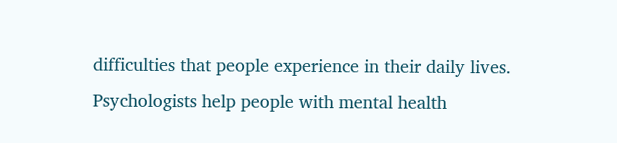difficulties that people experience in their daily lives. Psychologists help people with mental health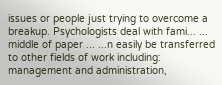issues or people just trying to overcome a breakup. Psychologists deal with fami... ... middle of paper ... ...n easily be transferred to other fields of work including: management and administration,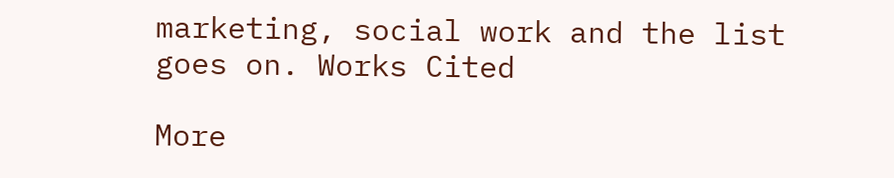marketing, social work and the list goes on. Works Cited

More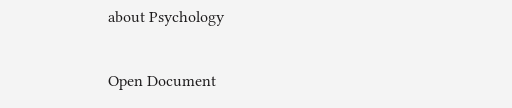about Psychology

Open Document